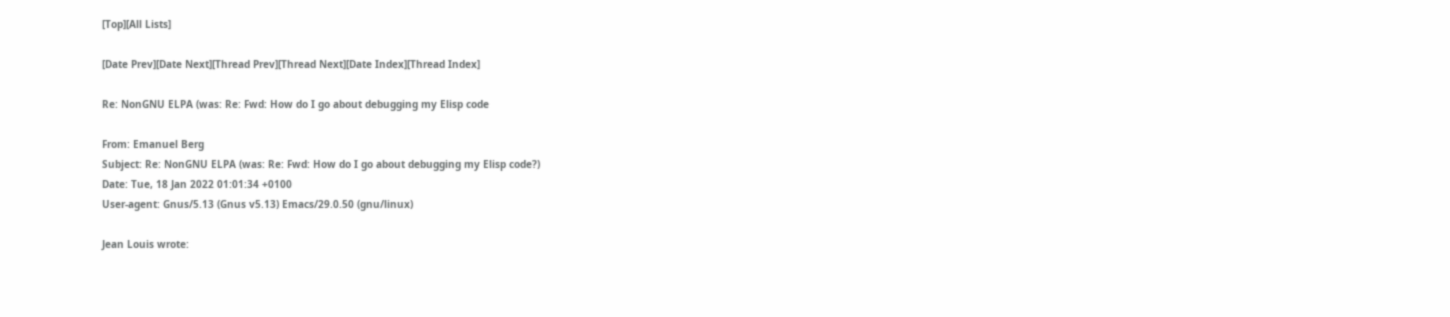[Top][All Lists]

[Date Prev][Date Next][Thread Prev][Thread Next][Date Index][Thread Index]

Re: NonGNU ELPA (was: Re: Fwd: How do I go about debugging my Elisp code

From: Emanuel Berg
Subject: Re: NonGNU ELPA (was: Re: Fwd: How do I go about debugging my Elisp code?)
Date: Tue, 18 Jan 2022 01:01:34 +0100
User-agent: Gnus/5.13 (Gnus v5.13) Emacs/29.0.50 (gnu/linux)

Jean Louis wrote: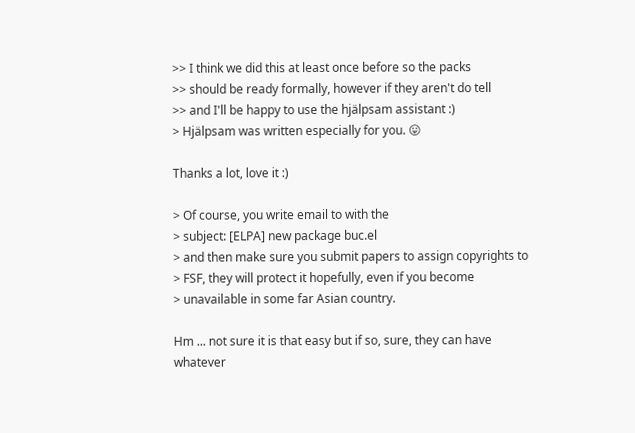>> I think we did this at least once before so the packs
>> should be ready formally, however if they aren't do tell
>> and I'll be happy to use the hjälpsam assistant :)
> Hjälpsam was written especially for you. 😛

Thanks a lot, love it :)

> Of course, you write email to with the
> subject: [ELPA] new package buc.el
> and then make sure you submit papers to assign copyrights to
> FSF, they will protect it hopefully, even if you become
> unavailable in some far Asian country.

Hm ... not sure it is that easy but if so, sure, they can have
whatever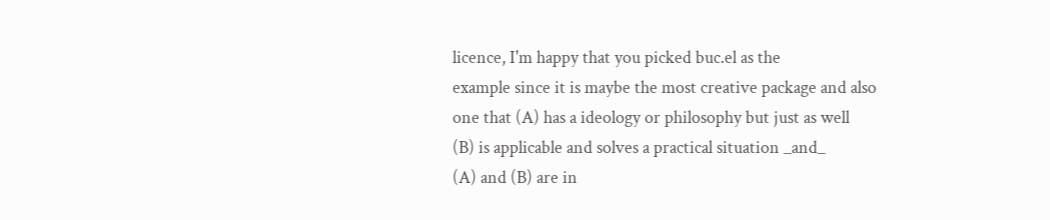licence, I'm happy that you picked buc.el as the
example since it is maybe the most creative package and also
one that (A) has a ideology or philosophy but just as well
(B) is applicable and solves a practical situation _and_
(A) and (B) are in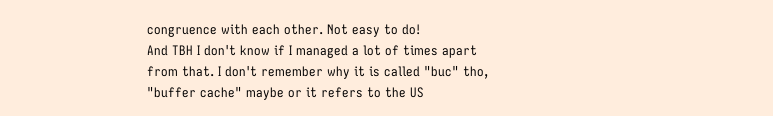congruence with each other. Not easy to do!
And TBH I don't know if I managed a lot of times apart
from that. I don't remember why it is called "buc" tho,
"buffer cache" maybe or it refers to the US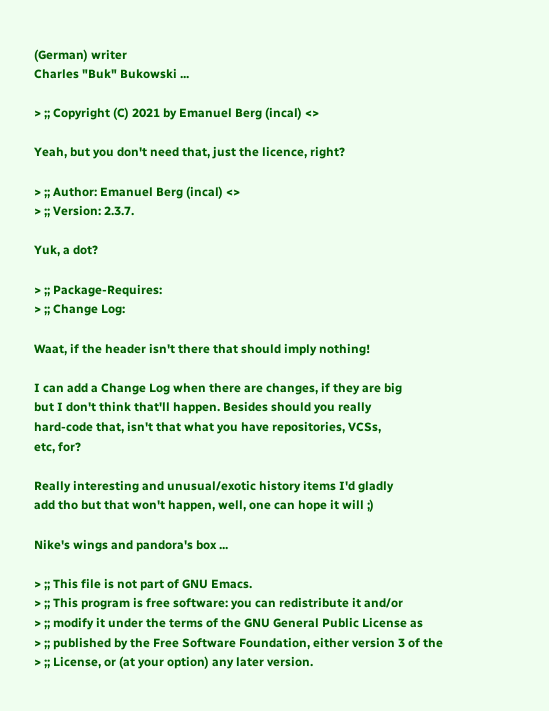(German) writer
Charles "Buk" Bukowski ...

> ;; Copyright (C) 2021 by Emanuel Berg (incal) <>

Yeah, but you don't need that, just the licence, right?

> ;; Author: Emanuel Berg (incal) <>
> ;; Version: 2.3.7.

Yuk, a dot?

> ;; Package-Requires:
> ;; Change Log:

Waat, if the header isn't there that should imply nothing!

I can add a Change Log when there are changes, if they are big
but I don't think that'll happen. Besides should you really
hard-code that, isn't that what you have repositories, VCSs,
etc, for?

Really interesting and unusual/exotic history items I'd gladly
add tho but that won't happen, well, one can hope it will ;)

Nike's wings and pandora's box ...

> ;; This file is not part of GNU Emacs.
> ;; This program is free software: you can redistribute it and/or
> ;; modify it under the terms of the GNU General Public License as
> ;; published by the Free Software Foundation, either version 3 of the
> ;; License, or (at your option) any later version.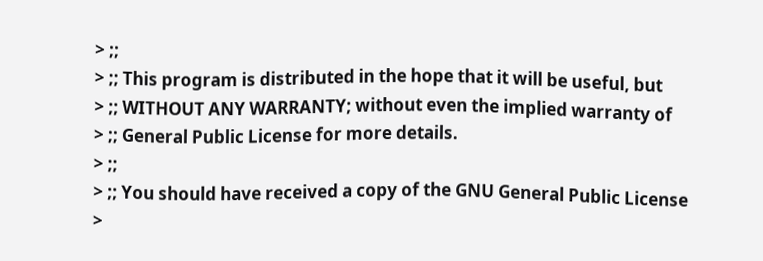> ;;
> ;; This program is distributed in the hope that it will be useful, but
> ;; WITHOUT ANY WARRANTY; without even the implied warranty of
> ;; General Public License for more details.
> ;;
> ;; You should have received a copy of the GNU General Public License
>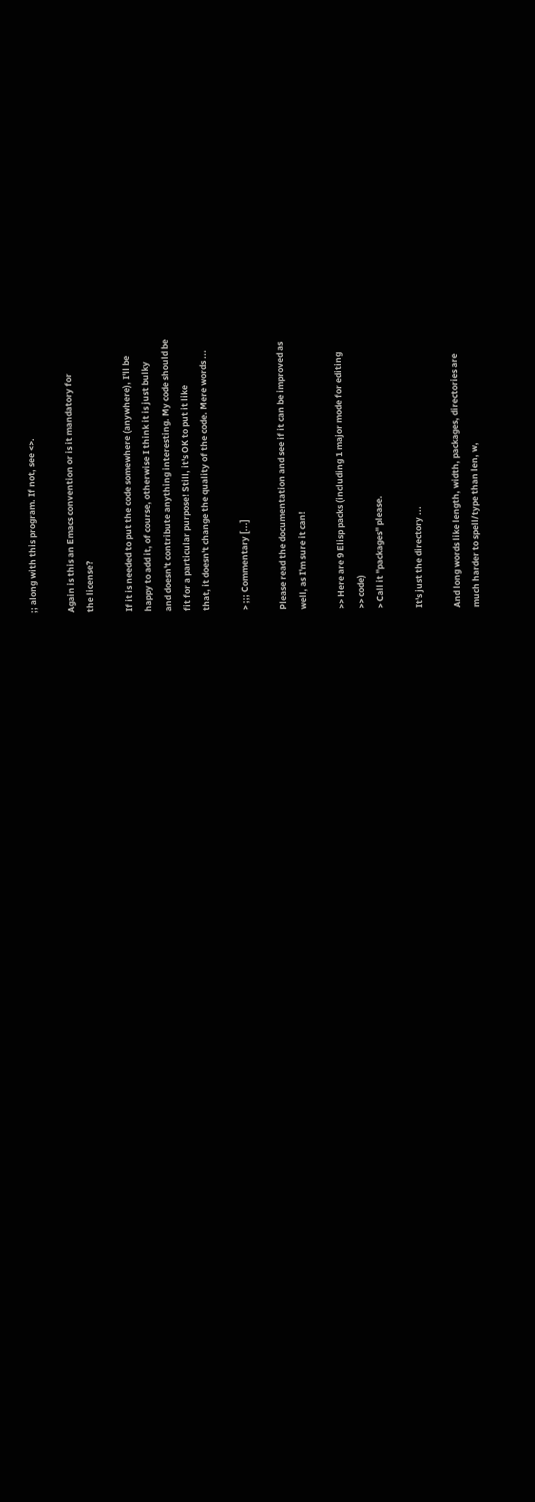;; along with this program. If not, see <>.

Again is this an Emacs convention or is it mandatory for
the license?

If it is needed to put the code somewhere (anywhere), I'll be
happy to add it, of course, otherwise I think it is just bulky
and doesn't contribute anything interesting. My code should be
fit for a particular purpose! Still, it's OK to put it like
that, it doesn't change the quality of the code. Mere words ...

> ;;; Commentary [...]

Please read the documentation and see if it can be improved as
well, as I'm sure it can!

>> Here are 9 Elisp packs (including 1 major mode for editing
>> code)
> Call it "packages" please.

It's just the directory ...

And long words like length, width, packages, directories are
much harder to spell/type than len, w,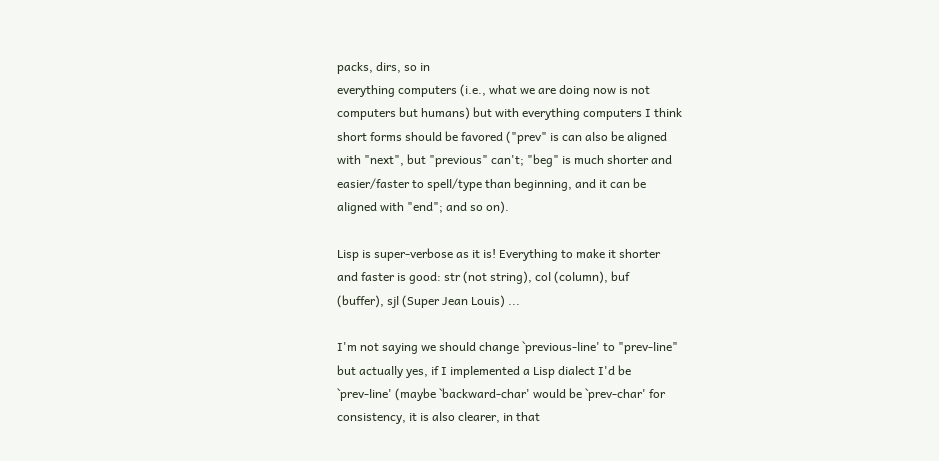packs, dirs, so in
everything computers (i.e., what we are doing now is not
computers but humans) but with everything computers I think
short forms should be favored ("prev" is can also be aligned
with "next", but "previous" can't; "beg" is much shorter and
easier/faster to spell/type than beginning, and it can be
aligned with "end"; and so on).

Lisp is super-verbose as it is! Everything to make it shorter
and faster is good: str (not string), col (column), buf
(buffer), sjl (Super Jean Louis) ...

I'm not saying we should change `previous-line' to "prev-line"
but actually yes, if I implemented a Lisp dialect I'd be
`prev-line' (maybe `backward-char' would be `prev-char' for
consistency, it is also clearer, in that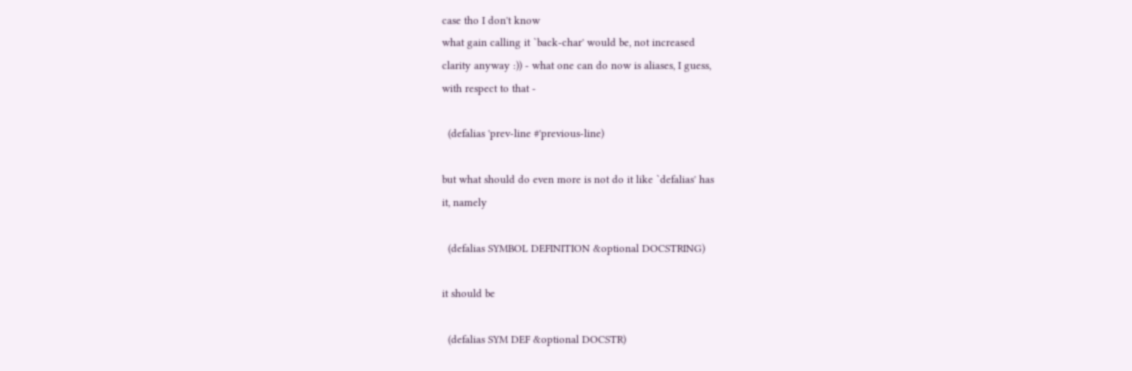case tho I don't know
what gain calling it `back-char' would be, not increased
clarity anyway :)) - what one can do now is aliases, I guess,
with respect to that -

  (defalias 'prev-line #'previous-line)

but what should do even more is not do it like `defalias' has
it, namely

  (defalias SYMBOL DEFINITION &optional DOCSTRING)

it should be

  (defalias SYM DEF &optional DOCSTR)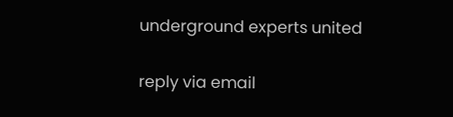underground experts united

reply via email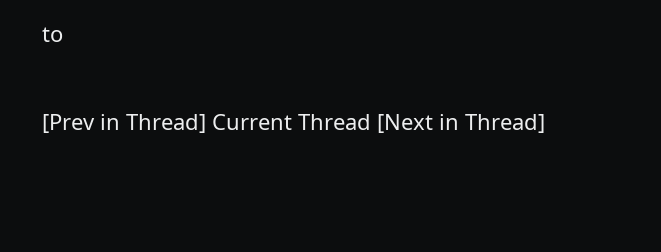to

[Prev in Thread] Current Thread [Next in Thread]